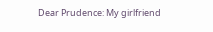Dear Prudence: My girlfriend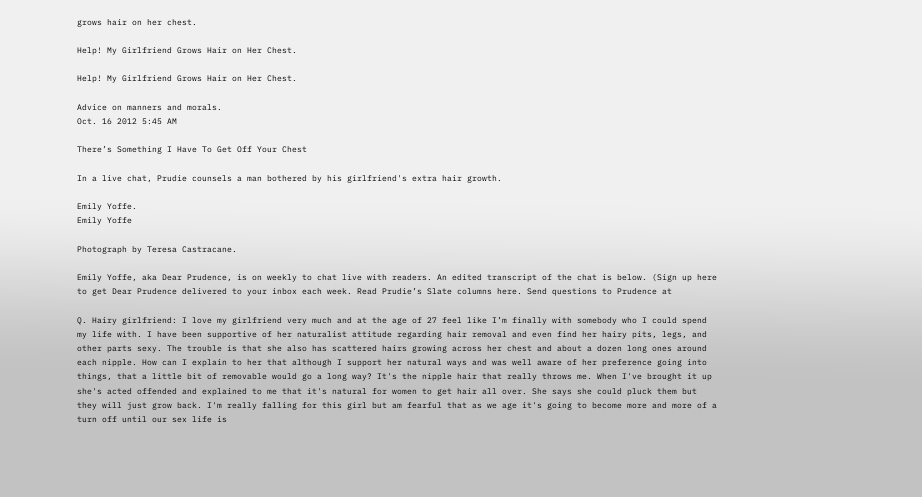grows hair on her chest.

Help! My Girlfriend Grows Hair on Her Chest.

Help! My Girlfriend Grows Hair on Her Chest.

Advice on manners and morals.
Oct. 16 2012 5:45 AM

There’s Something I Have To Get Off Your Chest

In a live chat, Prudie counsels a man bothered by his girlfriend's extra hair growth.

Emily Yoffe.
Emily Yoffe

Photograph by Teresa Castracane.

Emily Yoffe, aka Dear Prudence, is on weekly to chat live with readers. An edited transcript of the chat is below. (Sign up here to get Dear Prudence delivered to your inbox each week. Read Prudie’s Slate columns here. Send questions to Prudence at

Q. Hairy girlfriend: I love my girlfriend very much and at the age of 27 feel like I’m finally with somebody who I could spend my life with. I have been supportive of her naturalist attitude regarding hair removal and even find her hairy pits, legs, and other parts sexy. The trouble is that she also has scattered hairs growing across her chest and about a dozen long ones around each nipple. How can I explain to her that although I support her natural ways and was well aware of her preference going into things, that a little bit of removable would go a long way? It's the nipple hair that really throws me. When I've brought it up she's acted offended and explained to me that it's natural for women to get hair all over. She says she could pluck them but they will just grow back. I'm really falling for this girl but am fearful that as we age it's going to become more and more of a turn off until our sex life is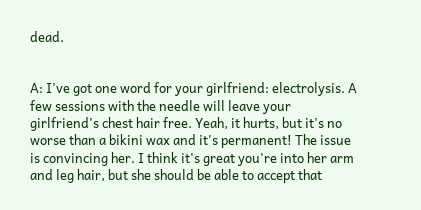dead.


A: I've got one word for your girlfriend: electrolysis. A few sessions with the needle will leave your girlfriend's chest hair free. Yeah, it hurts, but it's no worse than a bikini wax and it's permanent! The issue is convincing her. I think it's great you're into her arm and leg hair, but she should be able to accept that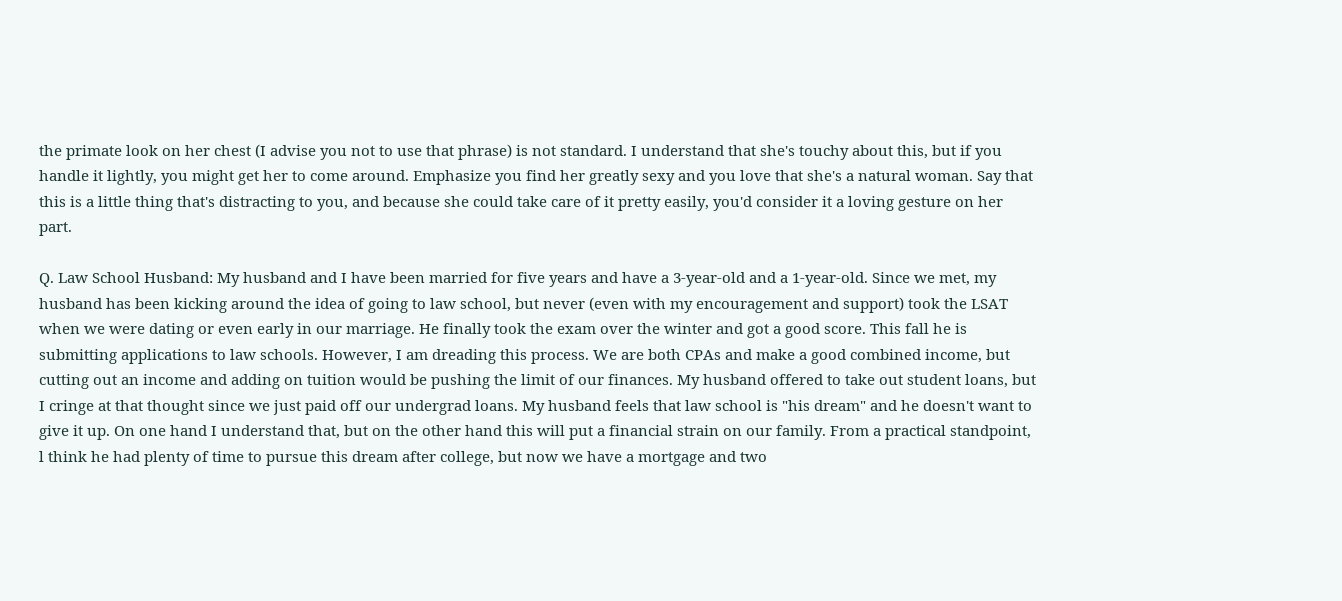the primate look on her chest (I advise you not to use that phrase) is not standard. I understand that she's touchy about this, but if you handle it lightly, you might get her to come around. Emphasize you find her greatly sexy and you love that she's a natural woman. Say that this is a little thing that's distracting to you, and because she could take care of it pretty easily, you'd consider it a loving gesture on her part.

Q. Law School Husband: My husband and I have been married for five years and have a 3-year-old and a 1-year-old. Since we met, my husband has been kicking around the idea of going to law school, but never (even with my encouragement and support) took the LSAT when we were dating or even early in our marriage. He finally took the exam over the winter and got a good score. This fall he is submitting applications to law schools. However, I am dreading this process. We are both CPAs and make a good combined income, but cutting out an income and adding on tuition would be pushing the limit of our finances. My husband offered to take out student loans, but I cringe at that thought since we just paid off our undergrad loans. My husband feels that law school is "his dream" and he doesn't want to give it up. On one hand I understand that, but on the other hand this will put a financial strain on our family. From a practical standpoint, l think he had plenty of time to pursue this dream after college, but now we have a mortgage and two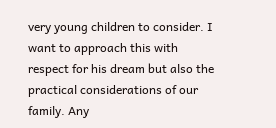very young children to consider. I want to approach this with respect for his dream but also the practical considerations of our family. Any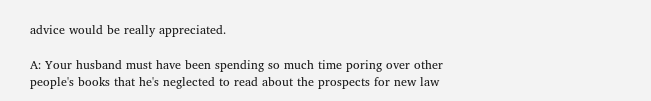advice would be really appreciated.

A: Your husband must have been spending so much time poring over other people's books that he's neglected to read about the prospects for new law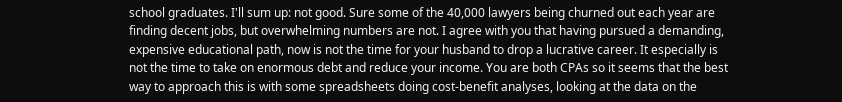school graduates. I'll sum up: not good. Sure some of the 40,000 lawyers being churned out each year are finding decent jobs, but overwhelming numbers are not. I agree with you that having pursued a demanding, expensive educational path, now is not the time for your husband to drop a lucrative career. It especially is not the time to take on enormous debt and reduce your income. You are both CPAs so it seems that the best way to approach this is with some spreadsheets doing cost-benefit analyses, looking at the data on the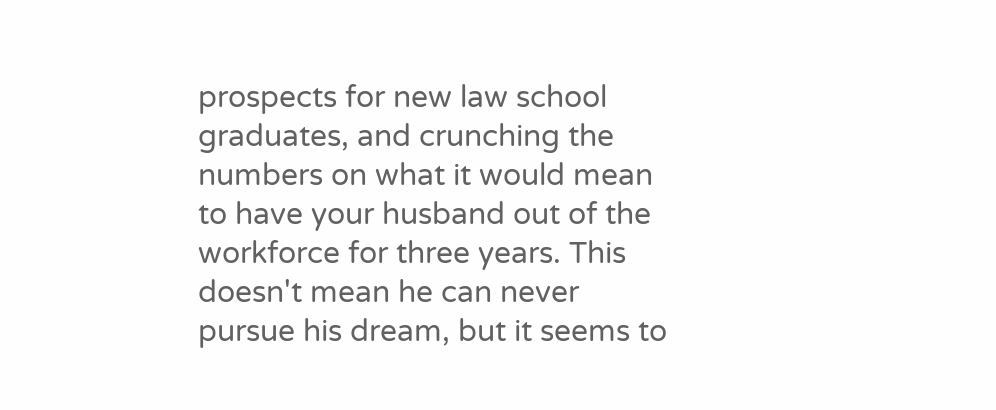prospects for new law school graduates, and crunching the numbers on what it would mean to have your husband out of the workforce for three years. This doesn't mean he can never pursue his dream, but it seems to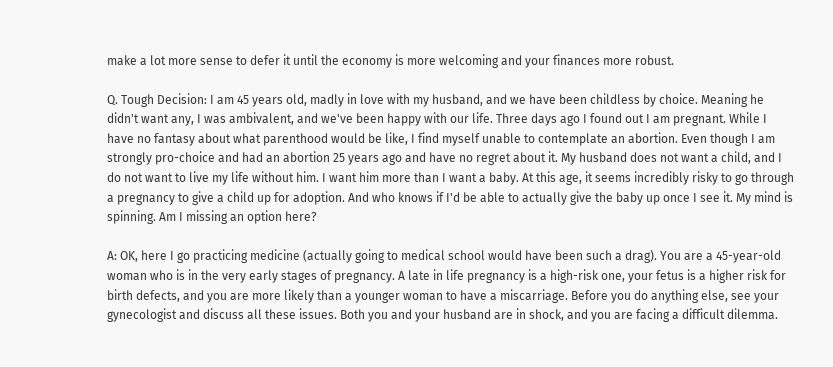make a lot more sense to defer it until the economy is more welcoming and your finances more robust.

Q. Tough Decision: I am 45 years old, madly in love with my husband, and we have been childless by choice. Meaning he didn't want any, I was ambivalent, and we've been happy with our life. Three days ago I found out I am pregnant. While I have no fantasy about what parenthood would be like, I find myself unable to contemplate an abortion. Even though I am strongly pro-choice and had an abortion 25 years ago and have no regret about it. My husband does not want a child, and I do not want to live my life without him. I want him more than I want a baby. At this age, it seems incredibly risky to go through a pregnancy to give a child up for adoption. And who knows if I'd be able to actually give the baby up once I see it. My mind is spinning. Am I missing an option here?

A: OK, here I go practicing medicine (actually going to medical school would have been such a drag). You are a 45-year-old woman who is in the very early stages of pregnancy. A late in life pregnancy is a high-risk one, your fetus is a higher risk for birth defects, and you are more likely than a younger woman to have a miscarriage. Before you do anything else, see your gynecologist and discuss all these issues. Both you and your husband are in shock, and you are facing a difficult dilemma.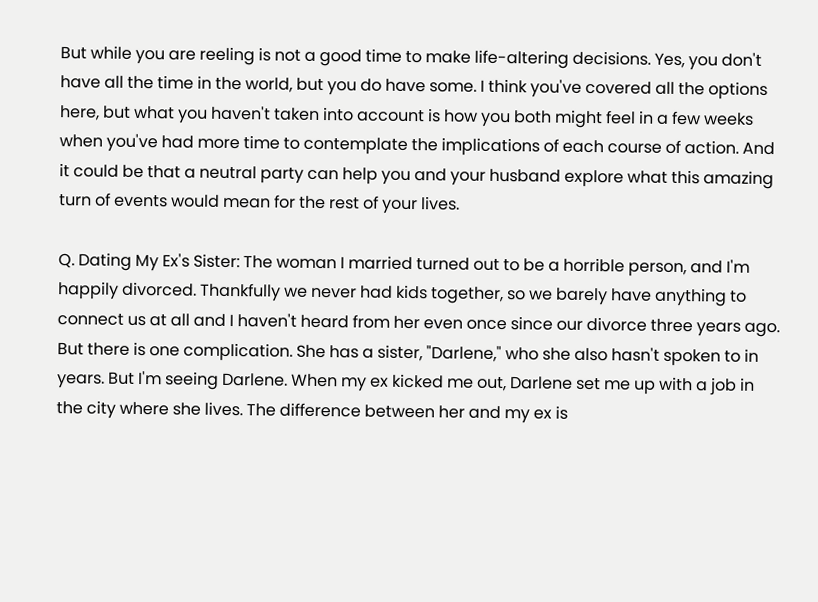But while you are reeling is not a good time to make life-altering decisions. Yes, you don't have all the time in the world, but you do have some. I think you've covered all the options here, but what you haven't taken into account is how you both might feel in a few weeks when you've had more time to contemplate the implications of each course of action. And it could be that a neutral party can help you and your husband explore what this amazing turn of events would mean for the rest of your lives.

Q. Dating My Ex's Sister: The woman I married turned out to be a horrible person, and I'm happily divorced. Thankfully we never had kids together, so we barely have anything to connect us at all and I haven't heard from her even once since our divorce three years ago. But there is one complication. She has a sister, "Darlene," who she also hasn't spoken to in years. But I'm seeing Darlene. When my ex kicked me out, Darlene set me up with a job in the city where she lives. The difference between her and my ex is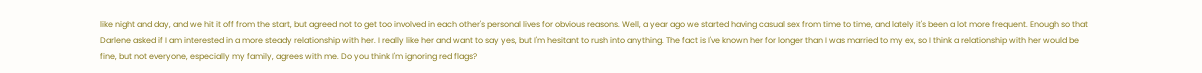like night and day, and we hit it off from the start, but agreed not to get too involved in each other's personal lives for obvious reasons. Well, a year ago we started having casual sex from time to time, and lately it's been a lot more frequent. Enough so that Darlene asked if I am interested in a more steady relationship with her. I really like her and want to say yes, but I'm hesitant to rush into anything. The fact is I've known her for longer than I was married to my ex, so I think a relationship with her would be fine, but not everyone, especially my family, agrees with me. Do you think I'm ignoring red flags?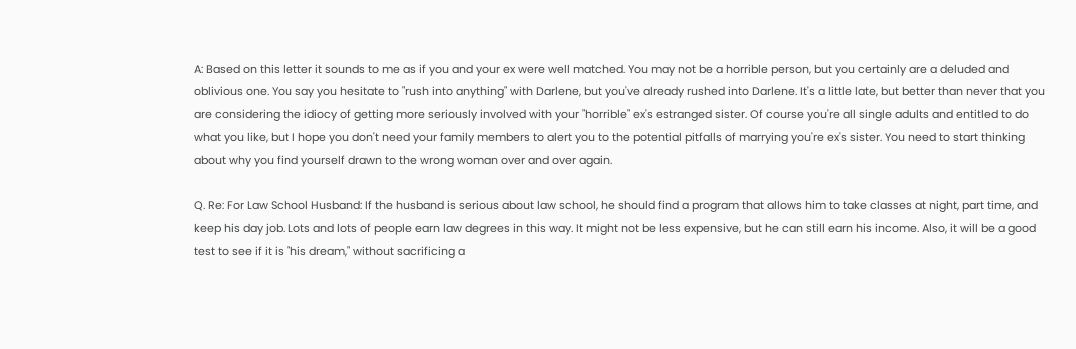A: Based on this letter it sounds to me as if you and your ex were well matched. You may not be a horrible person, but you certainly are a deluded and oblivious one. You say you hesitate to "rush into anything" with Darlene, but you've already rushed into Darlene. It's a little late, but better than never that you are considering the idiocy of getting more seriously involved with your "horrible" ex's estranged sister. Of course you're all single adults and entitled to do what you like, but I hope you don't need your family members to alert you to the potential pitfalls of marrying you're ex's sister. You need to start thinking about why you find yourself drawn to the wrong woman over and over again.

Q. Re: For Law School Husband: If the husband is serious about law school, he should find a program that allows him to take classes at night, part time, and keep his day job. Lots and lots of people earn law degrees in this way. It might not be less expensive, but he can still earn his income. Also, it will be a good test to see if it is "his dream," without sacrificing a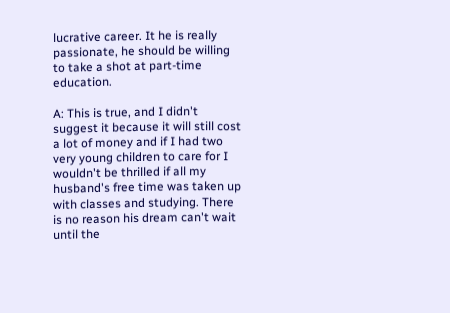lucrative career. It he is really passionate, he should be willing to take a shot at part-time education.

A: This is true, and I didn't suggest it because it will still cost a lot of money and if I had two very young children to care for I wouldn't be thrilled if all my husband's free time was taken up with classes and studying. There is no reason his dream can't wait until the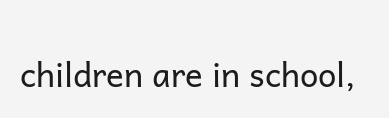children are in school,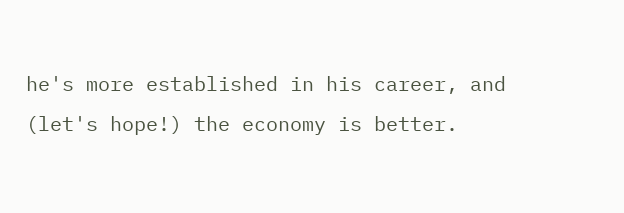he's more established in his career, and (let's hope!) the economy is better.